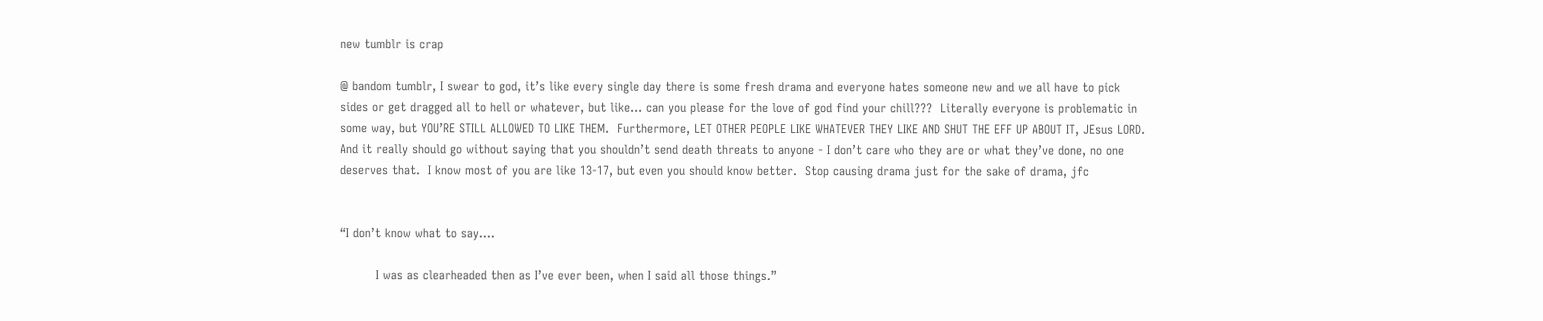new tumblr is crap

@ bandom tumblr, I swear to god, it’s like every single day there is some fresh drama and everyone hates someone new and we all have to pick sides or get dragged all to hell or whatever, but like… can you please for the love of god find your chill???  Literally everyone is problematic in some way, but YOU’RE STILL ALLOWED TO LIKE THEM.  Furthermore, LET OTHER PEOPLE LIKE WHATEVER THEY LIKE AND SHUT THE EFF UP ABOUT IT, JEsus LORD.  And it really should go without saying that you shouldn’t send death threats to anyone - I don’t care who they are or what they’ve done, no one deserves that.  I know most of you are like 13-17, but even you should know better.  Stop causing drama just for the sake of drama, jfc


“I don’t know what to say….

         I was as clearheaded then as I’ve ever been, when I said all those things.”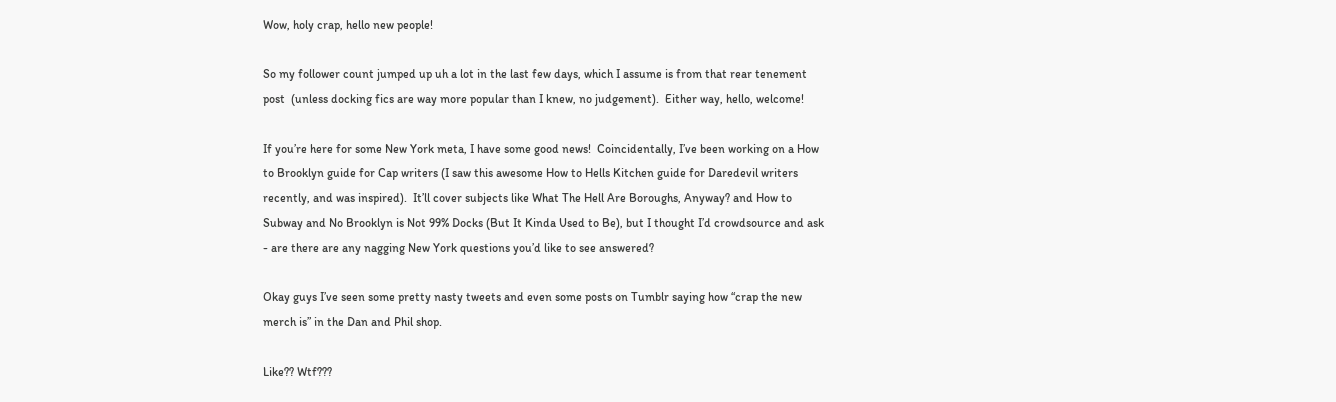Wow, holy crap, hello new people!

So my follower count jumped up uh a lot in the last few days, which I assume is from that rear tenement post  (unless docking fics are way more popular than I knew, no judgement).  Either way, hello, welcome!

If you’re here for some New York meta, I have some good news!  Coincidentally, I’ve been working on a How to Brooklyn guide for Cap writers (I saw this awesome How to Hells Kitchen guide for Daredevil writers recently, and was inspired).  It’ll cover subjects like What The Hell Are Boroughs, Anyway? and How to Subway and No Brooklyn is Not 99% Docks (But It Kinda Used to Be), but I thought I’d crowdsource and ask - are there are any nagging New York questions you’d like to see answered?

Okay guys I’ve seen some pretty nasty tweets and even some posts on Tumblr saying how “crap the new merch is” in the Dan and Phil shop.

Like?? Wtf???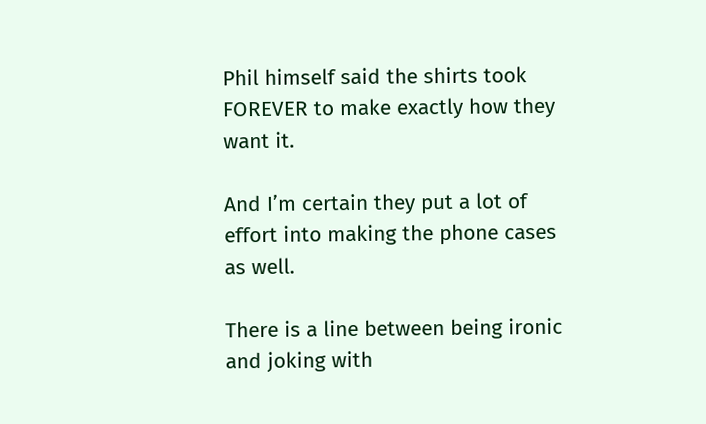Phil himself said the shirts took FOREVER to make exactly how they want it.

And I’m certain they put a lot of effort into making the phone cases as well.

There is a line between being ironic and joking with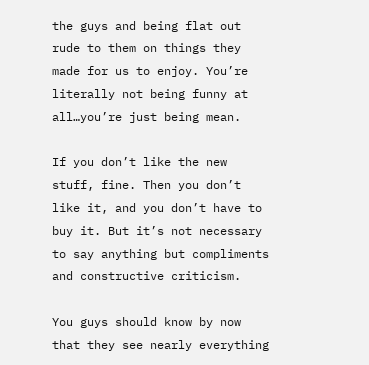the guys and being flat out rude to them on things they made for us to enjoy. You’re literally not being funny at all…you’re just being mean.

If you don’t like the new stuff, fine. Then you don’t like it, and you don’t have to buy it. But it’s not necessary to say anything but compliments and constructive criticism.

You guys should know by now that they see nearly everything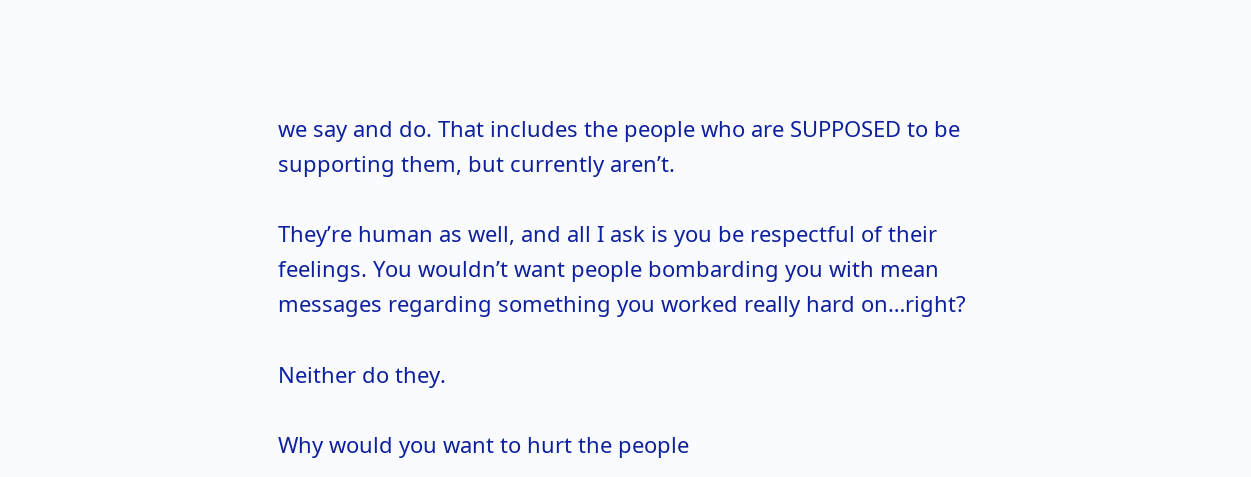we say and do. That includes the people who are SUPPOSED to be supporting them, but currently aren’t.

They’re human as well, and all I ask is you be respectful of their feelings. You wouldn’t want people bombarding you with mean messages regarding something you worked really hard on…right?

Neither do they.

Why would you want to hurt the people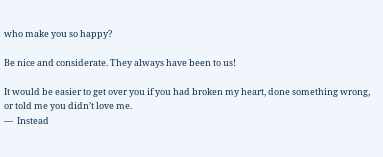who make you so happy?

Be nice and considerate. They always have been to us!

It would be easier to get over you if you had broken my heart, done something wrong, or told me you didn’t love me.
—  Instead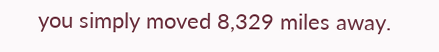you simply moved 8,329 miles away.